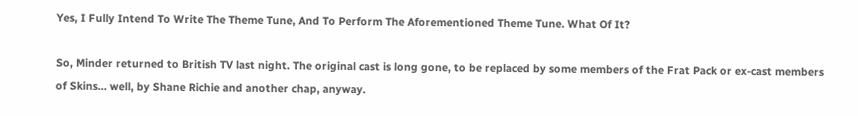Yes, I Fully Intend To Write The Theme Tune, And To Perform The Aforementioned Theme Tune. What Of It?

So, Minder returned to British TV last night. The original cast is long gone, to be replaced by some members of the Frat Pack or ex-cast members of Skins… well, by Shane Richie and another chap, anyway.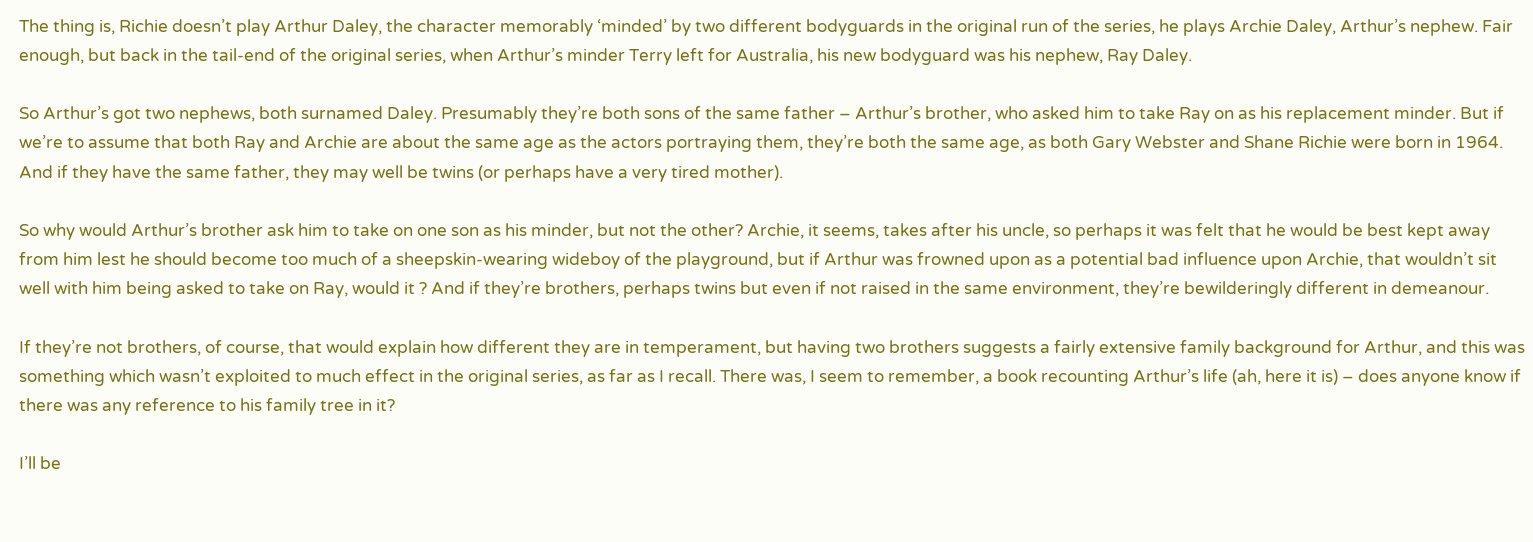The thing is, Richie doesn’t play Arthur Daley, the character memorably ‘minded’ by two different bodyguards in the original run of the series, he plays Archie Daley, Arthur’s nephew. Fair enough, but back in the tail-end of the original series, when Arthur’s minder Terry left for Australia, his new bodyguard was his nephew, Ray Daley.

So Arthur’s got two nephews, both surnamed Daley. Presumably they’re both sons of the same father – Arthur’s brother, who asked him to take Ray on as his replacement minder. But if we’re to assume that both Ray and Archie are about the same age as the actors portraying them, they’re both the same age, as both Gary Webster and Shane Richie were born in 1964. And if they have the same father, they may well be twins (or perhaps have a very tired mother).

So why would Arthur’s brother ask him to take on one son as his minder, but not the other? Archie, it seems, takes after his uncle, so perhaps it was felt that he would be best kept away from him lest he should become too much of a sheepskin-wearing wideboy of the playground, but if Arthur was frowned upon as a potential bad influence upon Archie, that wouldn’t sit well with him being asked to take on Ray, would it ? And if they’re brothers, perhaps twins but even if not raised in the same environment, they’re bewilderingly different in demeanour.

If they’re not brothers, of course, that would explain how different they are in temperament, but having two brothers suggests a fairly extensive family background for Arthur, and this was something which wasn’t exploited to much effect in the original series, as far as I recall. There was, I seem to remember, a book recounting Arthur’s life (ah, here it is) – does anyone know if there was any reference to his family tree in it?

I’ll be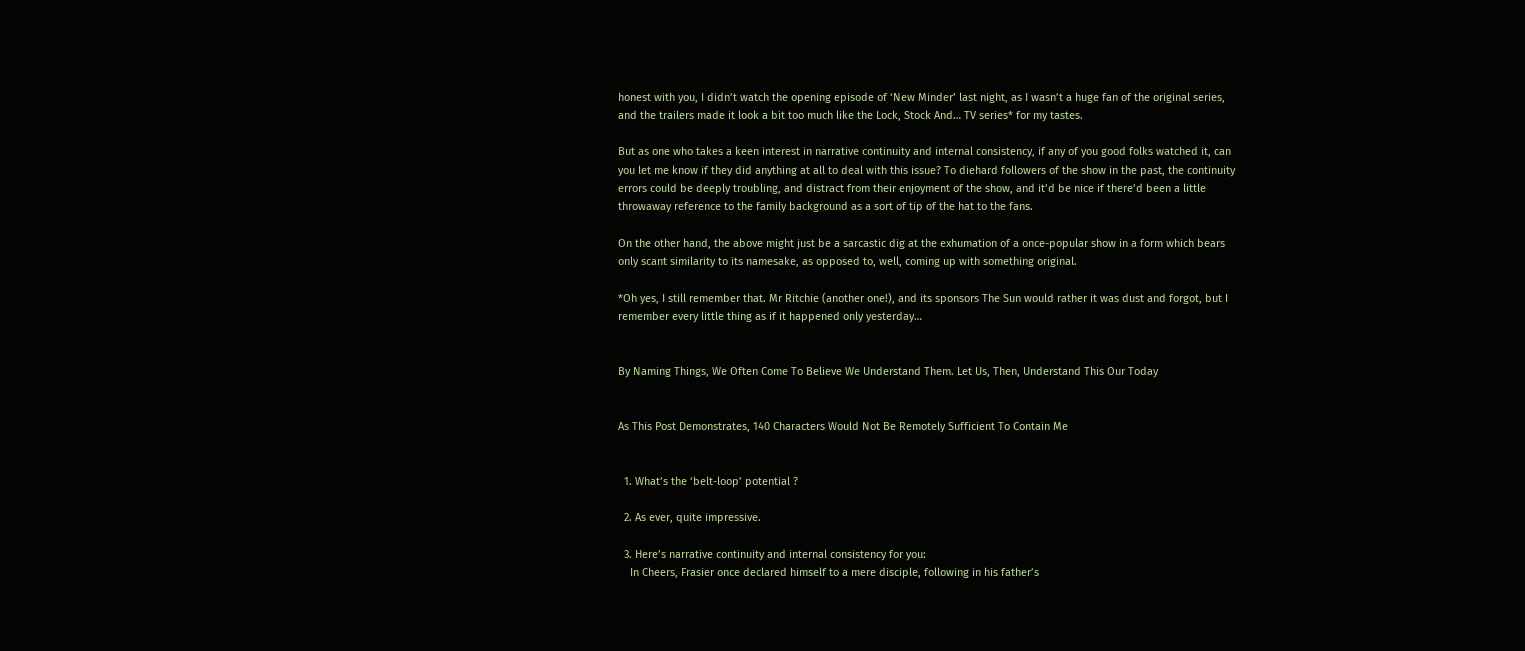honest with you, I didn’t watch the opening episode of ‘New Minder’ last night, as I wasn’t a huge fan of the original series, and the trailers made it look a bit too much like the Lock, Stock And… TV series* for my tastes.

But as one who takes a keen interest in narrative continuity and internal consistency, if any of you good folks watched it, can you let me know if they did anything at all to deal with this issue? To diehard followers of the show in the past, the continuity errors could be deeply troubling, and distract from their enjoyment of the show, and it’d be nice if there’d been a little throwaway reference to the family background as a sort of tip of the hat to the fans.

On the other hand, the above might just be a sarcastic dig at the exhumation of a once-popular show in a form which bears only scant similarity to its namesake, as opposed to, well, coming up with something original.

*Oh yes, I still remember that. Mr Ritchie (another one!), and its sponsors The Sun would rather it was dust and forgot, but I remember every little thing as if it happened only yesterday…


By Naming Things, We Often Come To Believe We Understand Them. Let Us, Then, Understand This Our Today


As This Post Demonstrates, 140 Characters Would Not Be Remotely Sufficient To Contain Me


  1. What’s the ‘belt-loop’ potential ?

  2. As ever, quite impressive.

  3. Here’s narrative continuity and internal consistency for you:
    In Cheers, Frasier once declared himself to a mere disciple, following in his father’s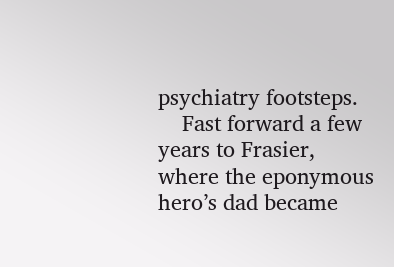psychiatry footsteps.
    Fast forward a few years to Frasier, where the eponymous hero’s dad became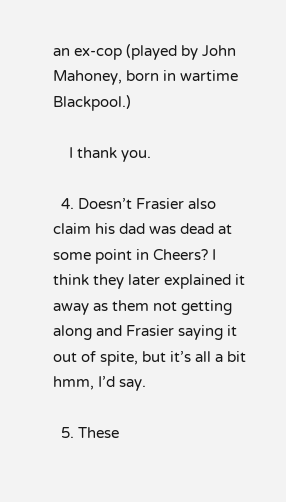an ex-cop (played by John Mahoney, born in wartime Blackpool.)

    I thank you.

  4. Doesn’t Frasier also claim his dad was dead at some point in Cheers? I think they later explained it away as them not getting along and Frasier saying it out of spite, but it’s all a bit hmm, I’d say.

  5. These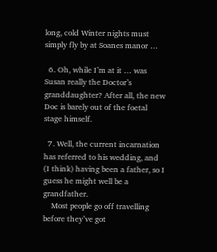long, cold Winter nights must simply fly by at Soanes manor …

  6. Oh, while I’m at it … was Susan really the Doctor’s granddaughter? After all, the new Doc is barely out of the foetal stage himself.

  7. Well, the current incarnation has referred to his wedding, and (I think) having been a father, so I guess he might well be a grandfather.
    Most people go off travelling before they’ve got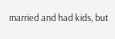married and had kids, but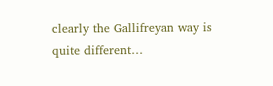clearly the Gallifreyan way is quite different…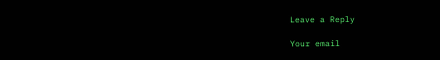Leave a Reply

Your email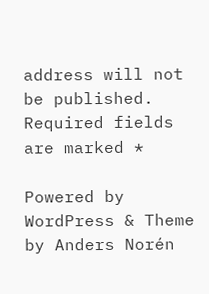address will not be published. Required fields are marked *

Powered by WordPress & Theme by Anders Norén